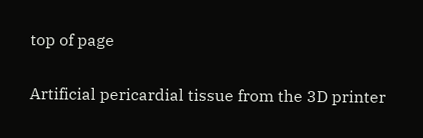top of page

Artificial pericardial tissue from the 3D printer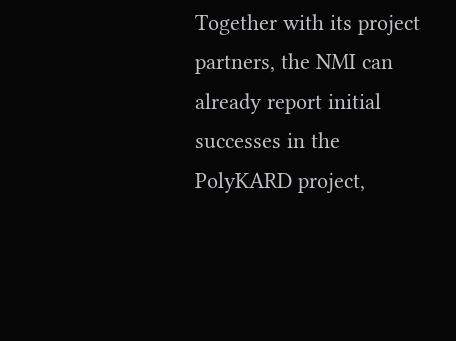Together with its project partners, the NMI can already report initial successes in the PolyKARD project,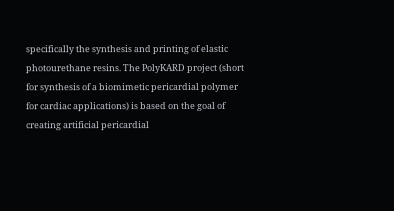specifically the synthesis and printing of elastic photourethane resins. The PolyKARD project (short for synthesis of a biomimetic pericardial polymer for cardiac applications) is based on the goal of creating artificial pericardial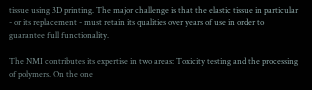tissue using 3D printing. The major challenge is that the elastic tissue in particular - or its replacement - must retain its qualities over years of use in order to guarantee full functionality.

The NMI contributes its expertise in two areas: Toxicity testing and the processing of polymers. On the one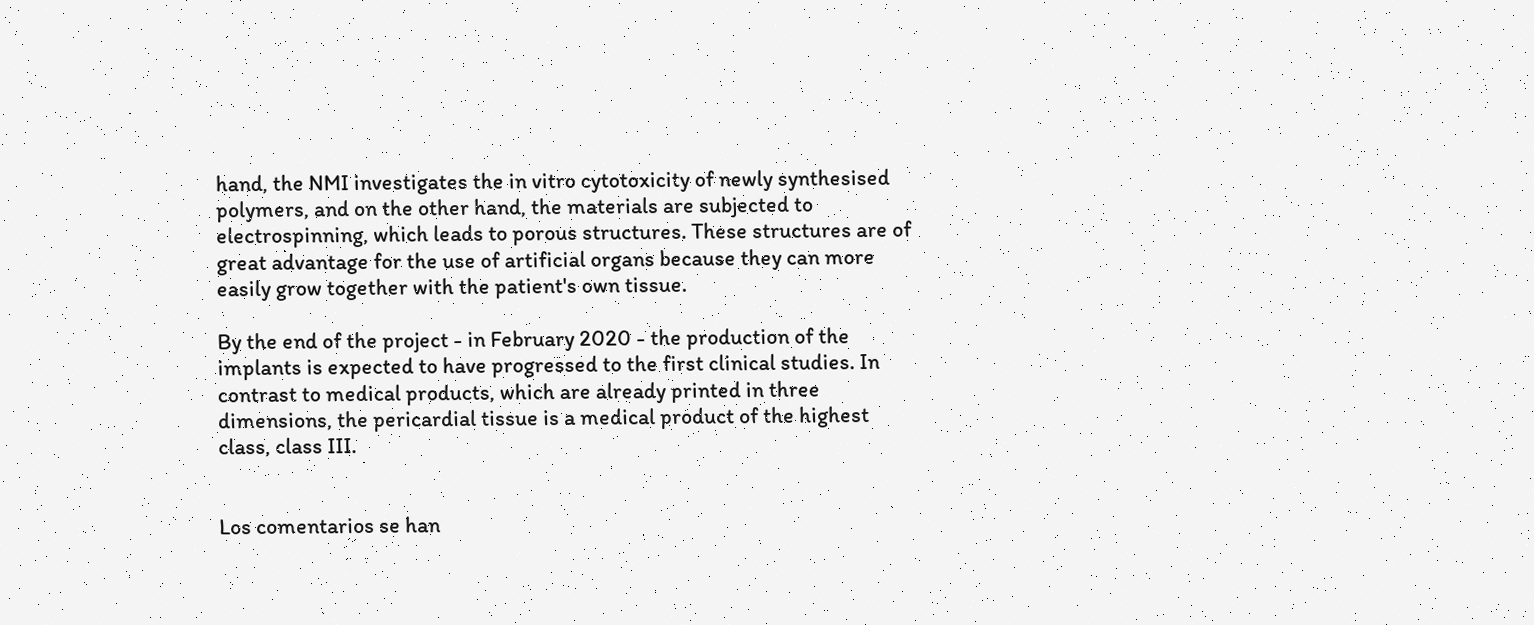hand, the NMI investigates the in vitro cytotoxicity of newly synthesised polymers, and on the other hand, the materials are subjected to electrospinning, which leads to porous structures. These structures are of great advantage for the use of artificial organs because they can more easily grow together with the patient's own tissue.

By the end of the project - in February 2020 - the production of the implants is expected to have progressed to the first clinical studies. In contrast to medical products, which are already printed in three dimensions, the pericardial tissue is a medical product of the highest class, class III.


Los comentarios se han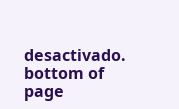desactivado.
bottom of page